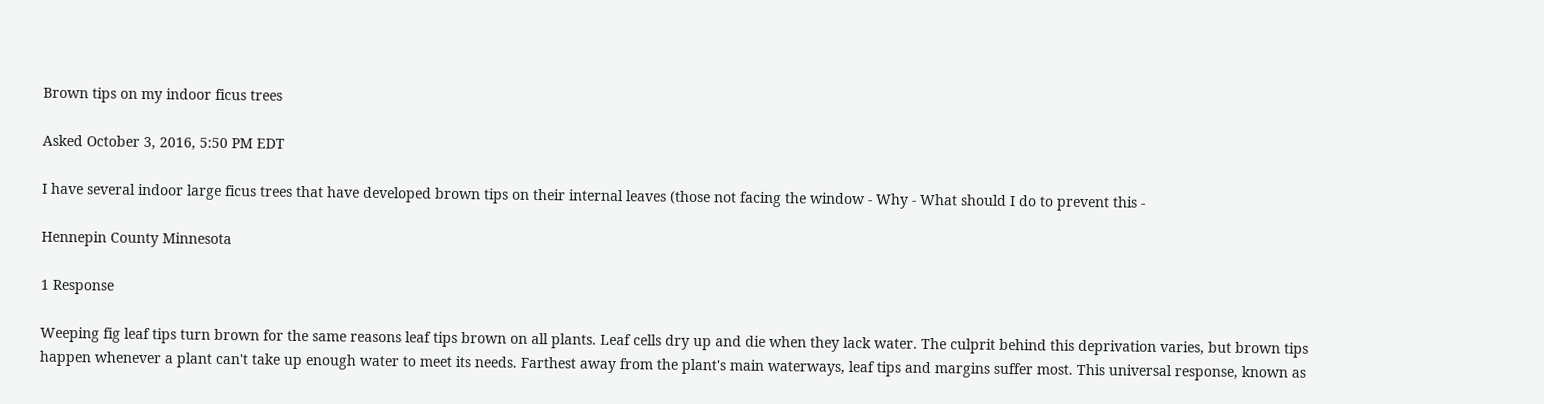Brown tips on my indoor ficus trees

Asked October 3, 2016, 5:50 PM EDT

I have several indoor large ficus trees that have developed brown tips on their internal leaves (those not facing the window - Why - What should I do to prevent this -

Hennepin County Minnesota

1 Response

Weeping fig leaf tips turn brown for the same reasons leaf tips brown on all plants. Leaf cells dry up and die when they lack water. The culprit behind this deprivation varies, but brown tips happen whenever a plant can't take up enough water to meet its needs. Farthest away from the plant's main waterways, leaf tips and margins suffer most. This universal response, known as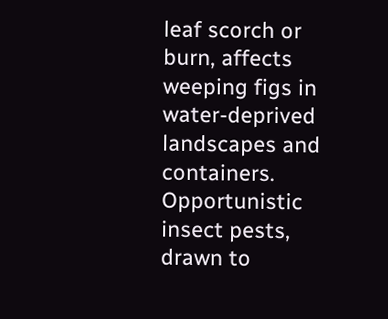leaf scorch or burn, affects weeping figs in water-deprived landscapes and containers. Opportunistic insect pests, drawn to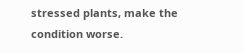stressed plants, make the condition worse.